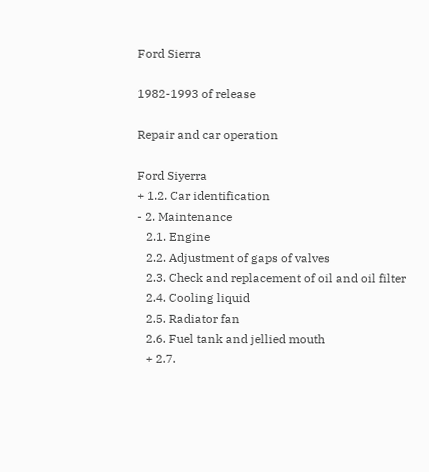Ford Sierra

1982-1993 of release

Repair and car operation

Ford Siyerra
+ 1.2. Car identification
- 2. Maintenance
   2.1. Engine
   2.2. Adjustment of gaps of valves
   2.3. Check and replacement of oil and oil filter
   2.4. Cooling liquid
   2.5. Radiator fan
   2.6. Fuel tank and jellied mouth
   + 2.7.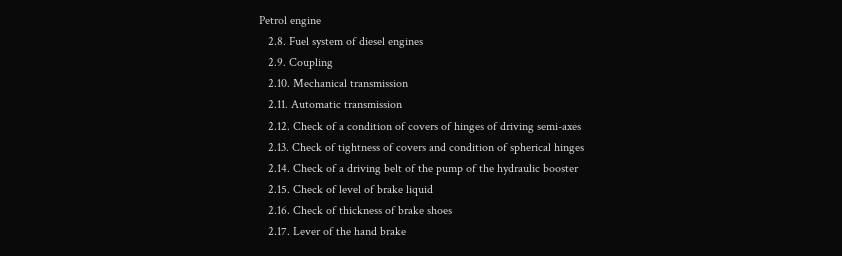Petrol engine
   2.8. Fuel system of diesel engines
   2.9. Coupling
   2.10. Mechanical transmission
   2.11. Automatic transmission
   2.12. Check of a condition of covers of hinges of driving semi-axes
   2.13. Check of tightness of covers and condition of spherical hinges
   2.14. Check of a driving belt of the pump of the hydraulic booster
   2.15. Check of level of brake liquid
   2.16. Check of thickness of brake shoes
   2.17. Lever of the hand brake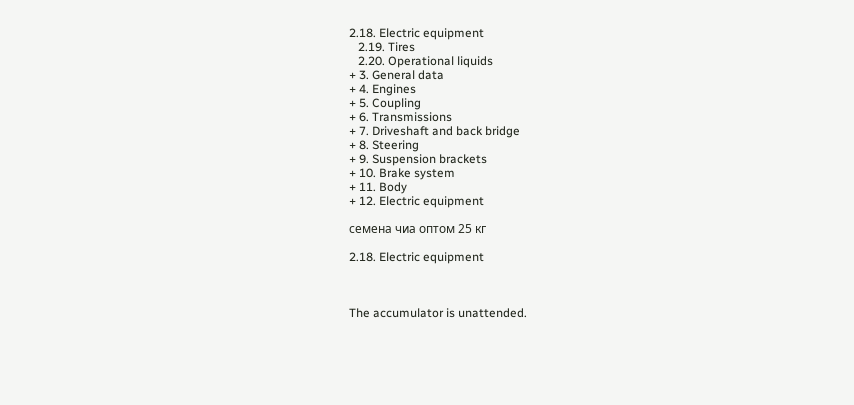2.18. Electric equipment
   2.19. Tires
   2.20. Operational liquids
+ 3. General data
+ 4. Engines
+ 5. Coupling
+ 6. Transmissions
+ 7. Driveshaft and back bridge
+ 8. Steering
+ 9. Suspension brackets
+ 10. Brake system
+ 11. Body
+ 12. Electric equipment

семена чиа оптом 25 кг

2.18. Electric equipment



The accumulator is unattended.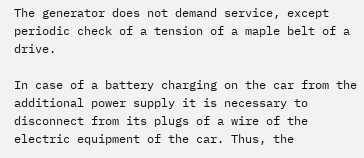The generator does not demand service, except periodic check of a tension of a maple belt of a drive.

In case of a battery charging on the car from the additional power supply it is necessary to disconnect from its plugs of a wire of the electric equipment of the car. Thus, the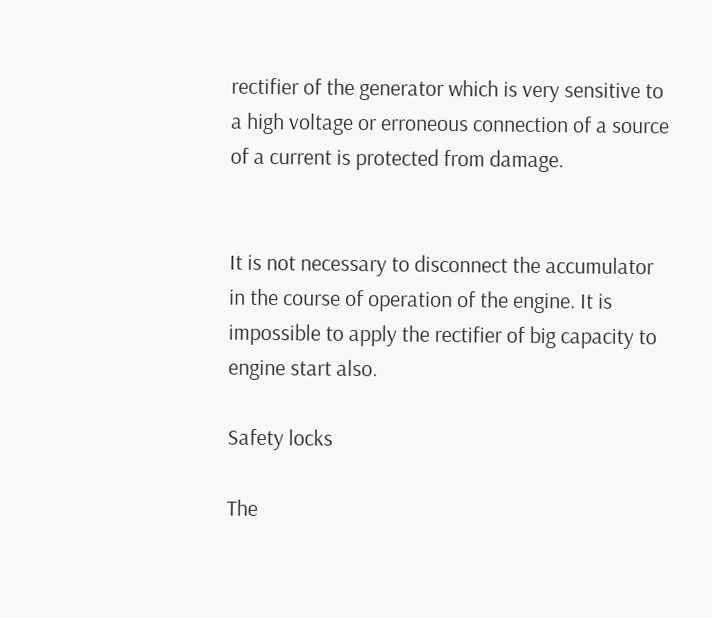rectifier of the generator which is very sensitive to a high voltage or erroneous connection of a source of a current is protected from damage.


It is not necessary to disconnect the accumulator in the course of operation of the engine. It is impossible to apply the rectifier of big capacity to engine start also.

Safety locks

The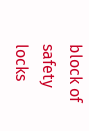block of safety locks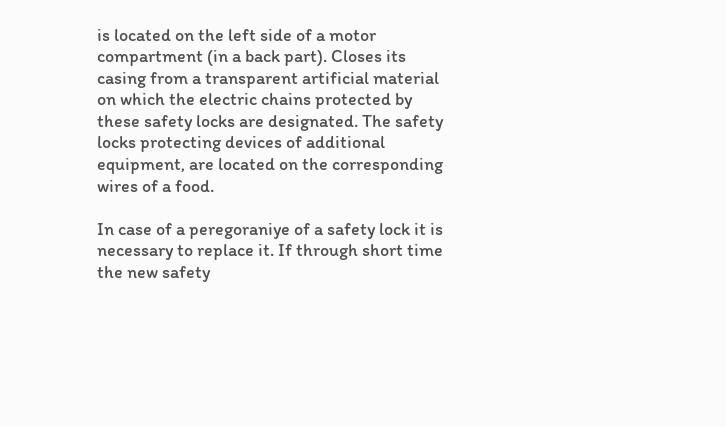is located on the left side of a motor compartment (in a back part). Closes its casing from a transparent artificial material on which the electric chains protected by these safety locks are designated. The safety locks protecting devices of additional equipment, are located on the corresponding wires of a food.

In case of a peregoraniye of a safety lock it is necessary to replace it. If through short time the new safety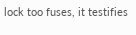lock too fuses, it testifies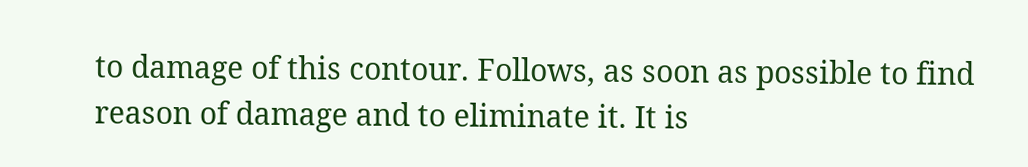to damage of this contour. Follows, as soon as possible to find reason of damage and to eliminate it. It is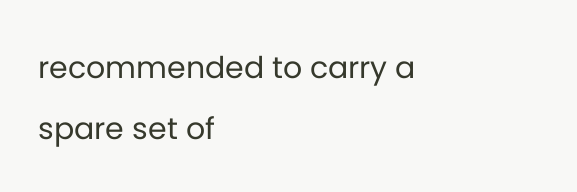recommended to carry a spare set of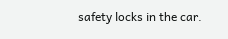safety locks in the car.